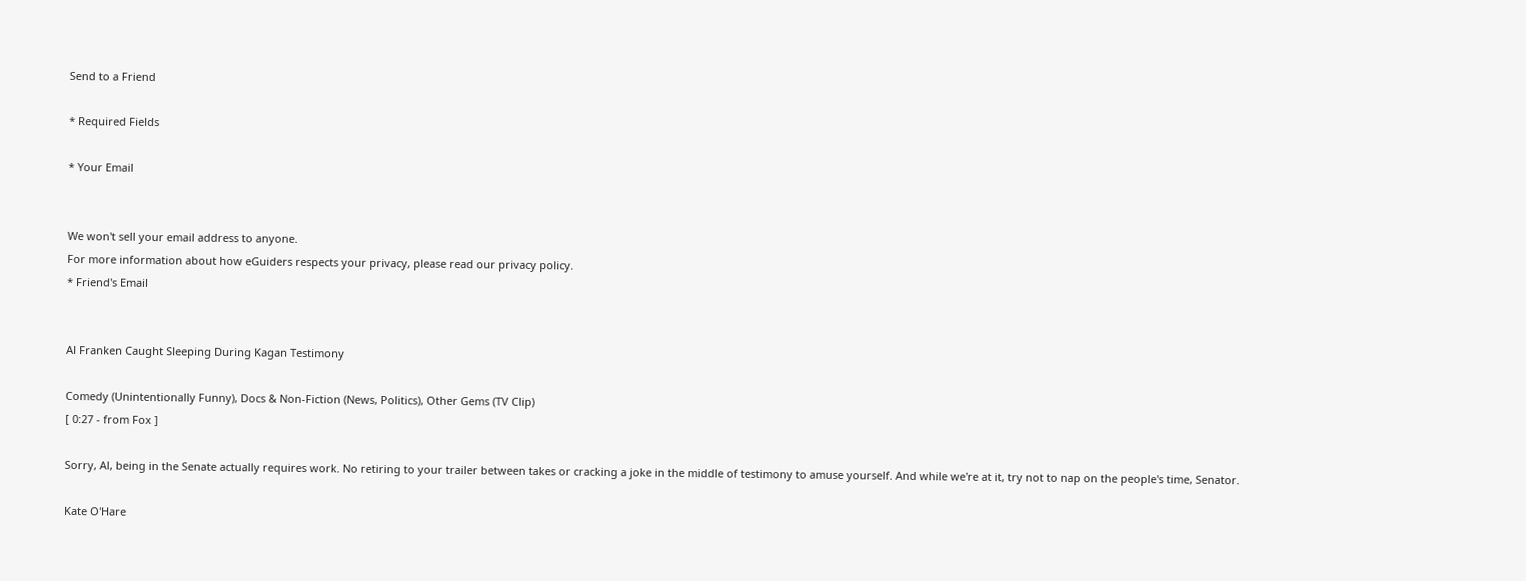Send to a Friend

* Required Fields

* Your Email


We won't sell your email address to anyone.
For more information about how eGuiders respects your privacy, please read our privacy policy.
* Friend's Email


Al Franken Caught Sleeping During Kagan Testimony

Comedy (Unintentionally Funny), Docs & Non-Fiction (News, Politics), Other Gems (TV Clip)
[ 0:27 - from Fox ]

Sorry, Al, being in the Senate actually requires work. No retiring to your trailer between takes or cracking a joke in the middle of testimony to amuse yourself. And while we're at it, try not to nap on the people's time, Senator.

Kate O'Hare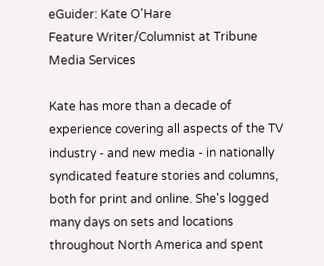eGuider: Kate O'Hare
Feature Writer/Columnist at Tribune Media Services

Kate has more than a decade of experience covering all aspects of the TV industry - and new media - in nationally syndicated feature stories and columns, both for print and online. She's logged many days on sets and locations throughout North America and spent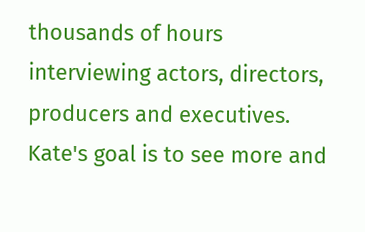thousands of hours interviewing actors, directors, producers and executives. Kate's goal is to see more and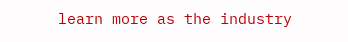learn more as the industry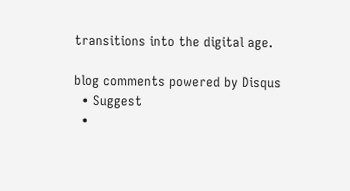transitions into the digital age.

blog comments powered by Disqus
  • Suggest
  •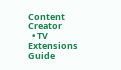Content Creator
  • TV Extensions Guide